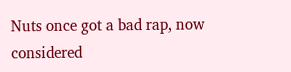Nuts once got a bad rap, now considered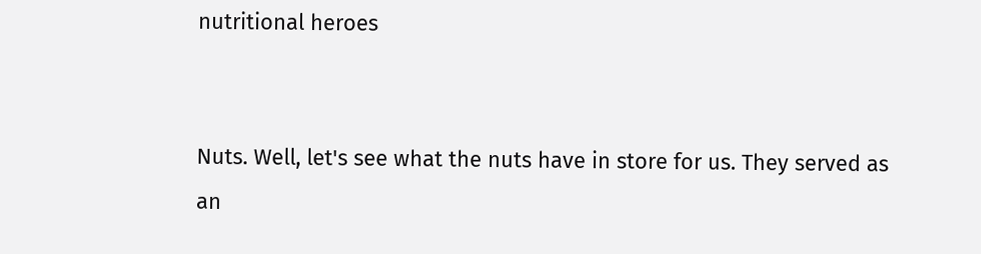nutritional heroes


Nuts. Well, let's see what the nuts have in store for us. They served as an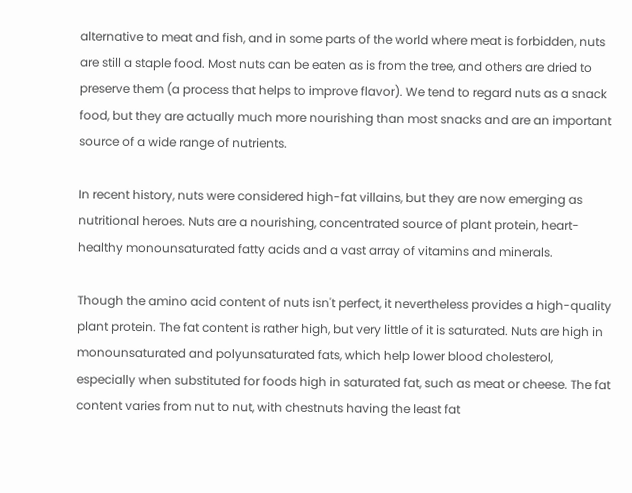alternative to meat and fish, and in some parts of the world where meat is forbidden, nuts are still a staple food. Most nuts can be eaten as is from the tree, and others are dried to preserve them (a process that helps to improve flavor). We tend to regard nuts as a snack food, but they are actually much more nourishing than most snacks and are an important source of a wide range of nutrients.

In recent history, nuts were considered high-fat villains, but they are now emerging as nutritional heroes. Nuts are a nourishing, concentrated source of plant protein, heart-healthy monounsaturated fatty acids and a vast array of vitamins and minerals.

Though the amino acid content of nuts isn't perfect, it nevertheless provides a high-quality plant protein. The fat content is rather high, but very little of it is saturated. Nuts are high in monounsaturated and polyunsaturated fats, which help lower blood cholesterol, especially when substituted for foods high in saturated fat, such as meat or cheese. The fat content varies from nut to nut, with chestnuts having the least fat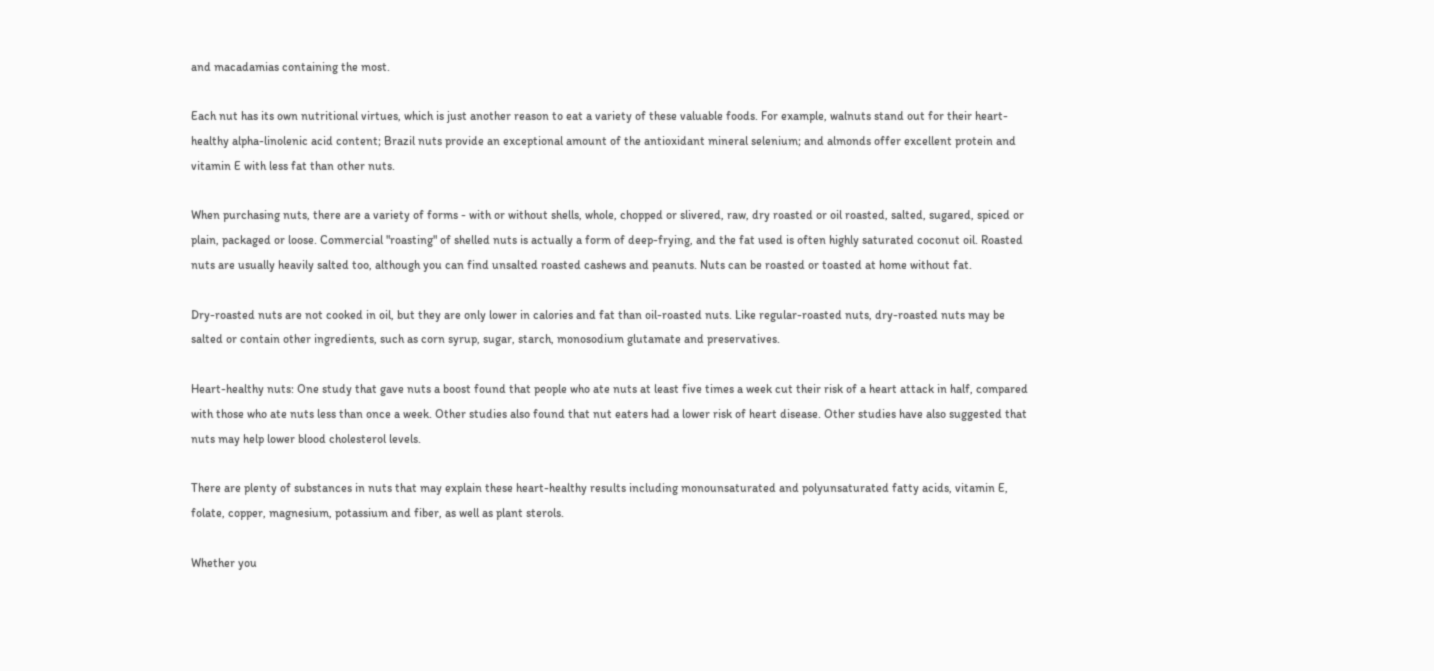and macadamias containing the most.

Each nut has its own nutritional virtues, which is just another reason to eat a variety of these valuable foods. For example, walnuts stand out for their heart-healthy alpha-linolenic acid content; Brazil nuts provide an exceptional amount of the antioxidant mineral selenium; and almonds offer excellent protein and vitamin E with less fat than other nuts.

When purchasing nuts, there are a variety of forms - with or without shells, whole, chopped or slivered, raw, dry roasted or oil roasted, salted, sugared, spiced or plain, packaged or loose. Commercial "roasting" of shelled nuts is actually a form of deep-frying, and the fat used is often highly saturated coconut oil. Roasted nuts are usually heavily salted too, although you can find unsalted roasted cashews and peanuts. Nuts can be roasted or toasted at home without fat.

Dry-roasted nuts are not cooked in oil, but they are only lower in calories and fat than oil-roasted nuts. Like regular-roasted nuts, dry-roasted nuts may be salted or contain other ingredients, such as corn syrup, sugar, starch, monosodium glutamate and preservatives.

Heart-healthy nuts: One study that gave nuts a boost found that people who ate nuts at least five times a week cut their risk of a heart attack in half, compared with those who ate nuts less than once a week. Other studies also found that nut eaters had a lower risk of heart disease. Other studies have also suggested that nuts may help lower blood cholesterol levels.

There are plenty of substances in nuts that may explain these heart-healthy results including monounsaturated and polyunsaturated fatty acids, vitamin E, folate, copper, magnesium, potassium and fiber, as well as plant sterols.

Whether you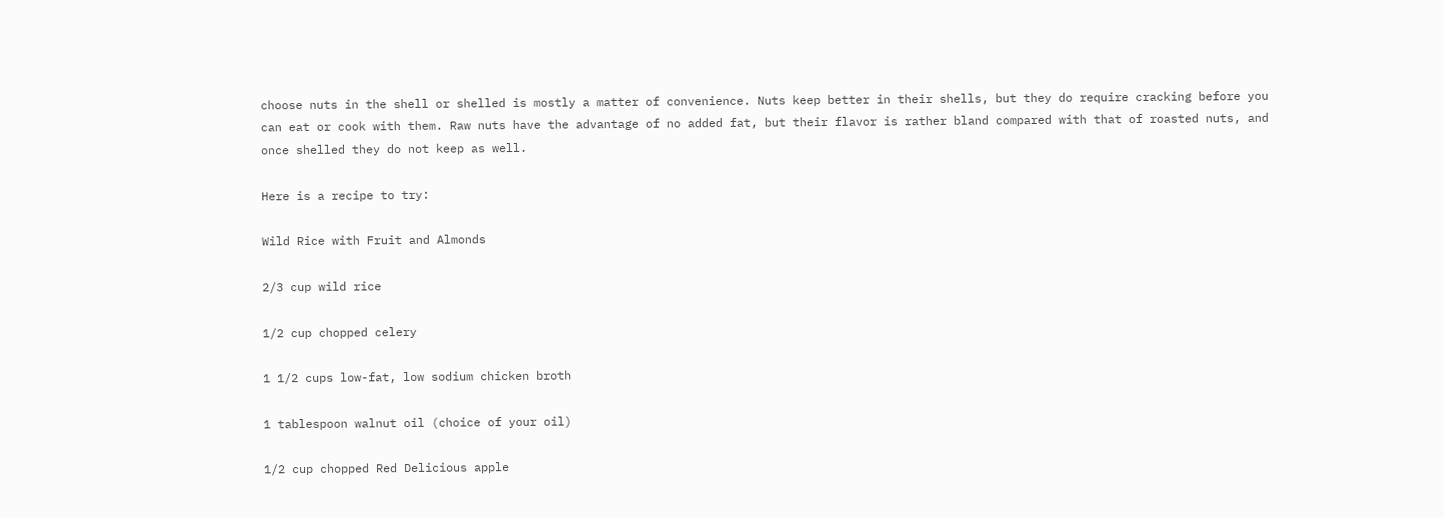choose nuts in the shell or shelled is mostly a matter of convenience. Nuts keep better in their shells, but they do require cracking before you can eat or cook with them. Raw nuts have the advantage of no added fat, but their flavor is rather bland compared with that of roasted nuts, and once shelled they do not keep as well.

Here is a recipe to try:

Wild Rice with Fruit and Almonds

2/3 cup wild rice

1/2 cup chopped celery

1 1/2 cups low-fat, low sodium chicken broth

1 tablespoon walnut oil (choice of your oil)

1/2 cup chopped Red Delicious apple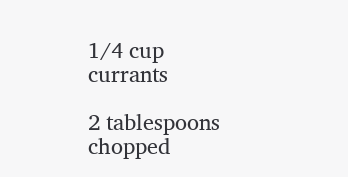1/4 cup currants

2 tablespoons chopped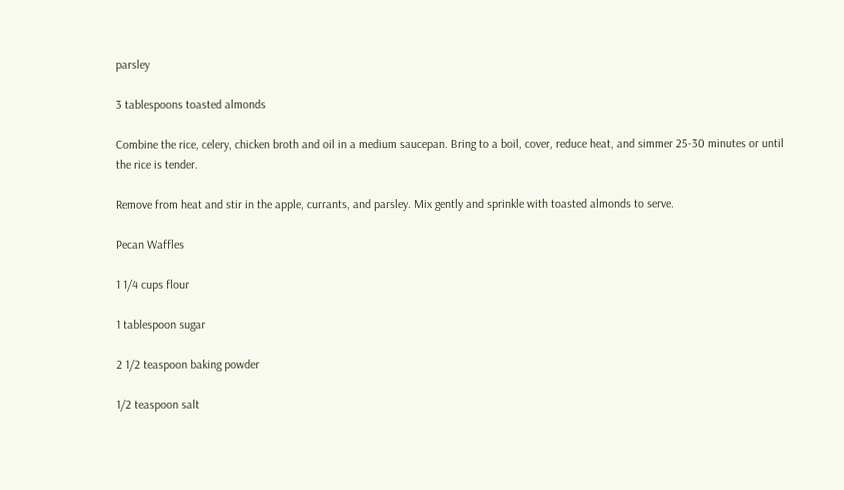parsley

3 tablespoons toasted almonds

Combine the rice, celery, chicken broth and oil in a medium saucepan. Bring to a boil, cover, reduce heat, and simmer 25-30 minutes or until the rice is tender.

Remove from heat and stir in the apple, currants, and parsley. Mix gently and sprinkle with toasted almonds to serve.

Pecan Waffles

1 1/4 cups flour

1 tablespoon sugar

2 1/2 teaspoon baking powder

1/2 teaspoon salt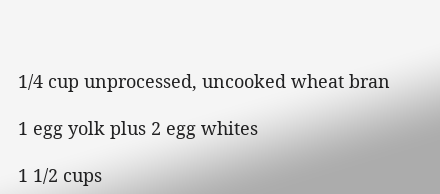1/4 cup unprocessed, uncooked wheat bran

1 egg yolk plus 2 egg whites

1 1/2 cups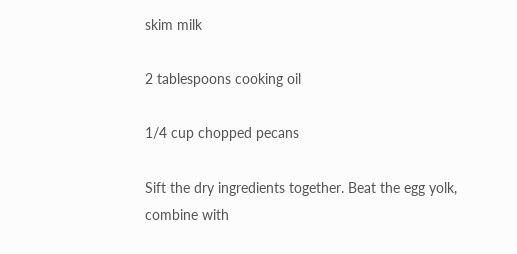skim milk

2 tablespoons cooking oil

1/4 cup chopped pecans

Sift the dry ingredients together. Beat the egg yolk, combine with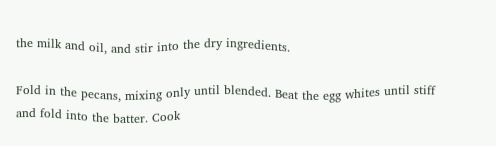the milk and oil, and stir into the dry ingredients.

Fold in the pecans, mixing only until blended. Beat the egg whites until stiff and fold into the batter. Cook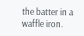the batter in a waffle iron.